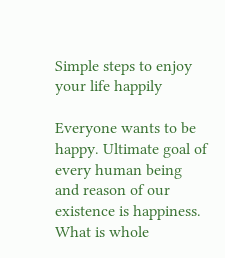Simple steps to enjoy your life happily

Everyone wants to be happy. Ultimate goal of every human being and reason of our existence is happiness. What is whole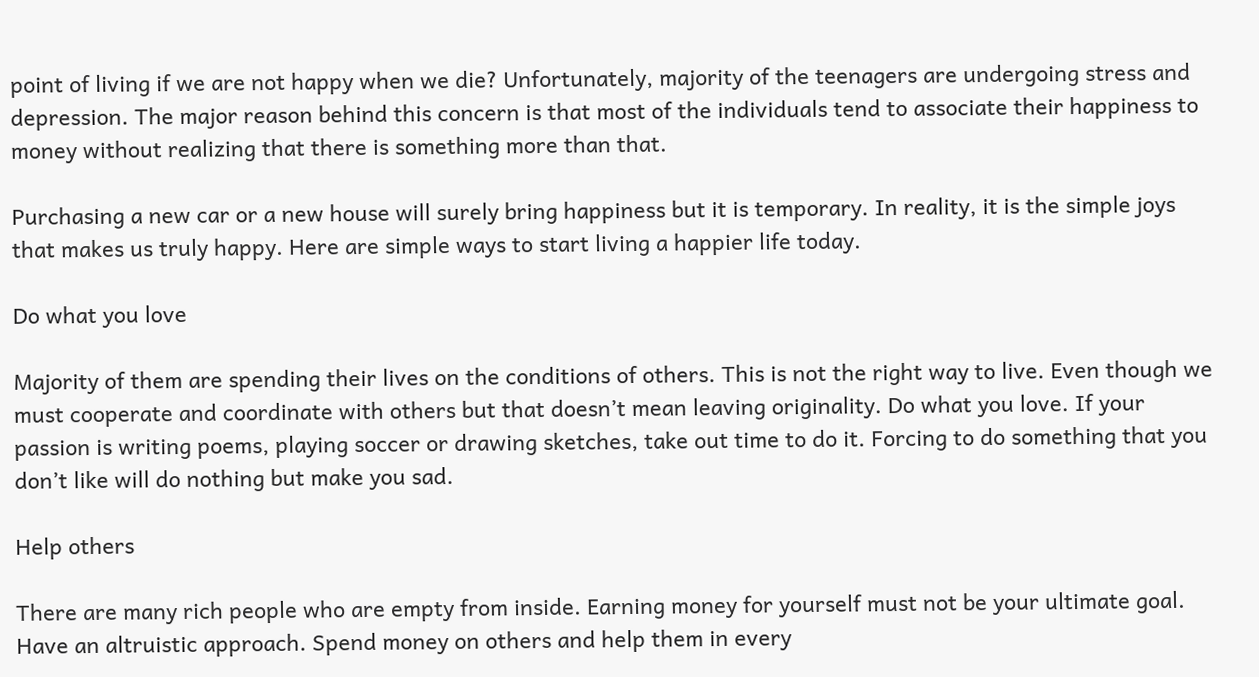point of living if we are not happy when we die? Unfortunately, majority of the teenagers are undergoing stress and depression. The major reason behind this concern is that most of the individuals tend to associate their happiness to money without realizing that there is something more than that.

Purchasing a new car or a new house will surely bring happiness but it is temporary. In reality, it is the simple joys that makes us truly happy. Here are simple ways to start living a happier life today.

Do what you love

Majority of them are spending their lives on the conditions of others. This is not the right way to live. Even though we must cooperate and coordinate with others but that doesn’t mean leaving originality. Do what you love. If your passion is writing poems, playing soccer or drawing sketches, take out time to do it. Forcing to do something that you don’t like will do nothing but make you sad.

Help others

There are many rich people who are empty from inside. Earning money for yourself must not be your ultimate goal. Have an altruistic approach. Spend money on others and help them in every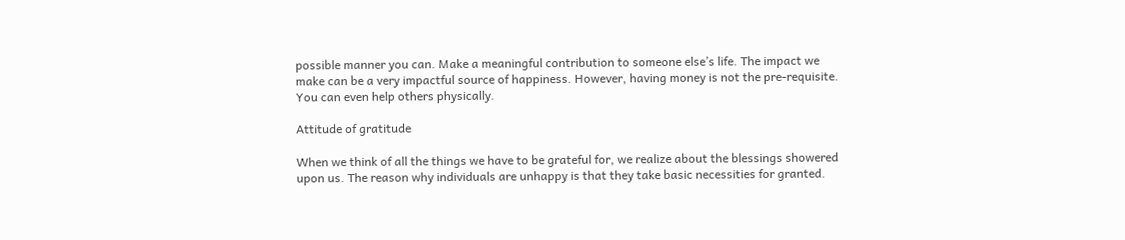possible manner you can. Make a meaningful contribution to someone else’s life. The impact we make can be a very impactful source of happiness. However, having money is not the pre-requisite. You can even help others physically.

Attitude of gratitude

When we think of all the things we have to be grateful for, we realize about the blessings showered upon us. The reason why individuals are unhappy is that they take basic necessities for granted.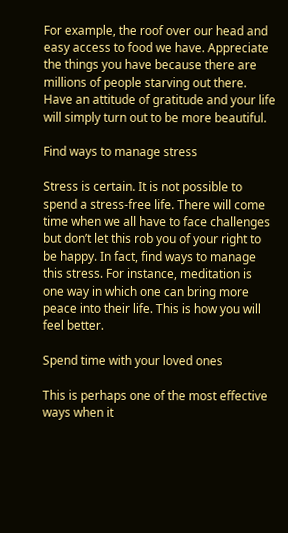For example, the roof over our head and easy access to food we have. Appreciate the things you have because there are millions of people starving out there. Have an attitude of gratitude and your life will simply turn out to be more beautiful.

Find ways to manage stress

Stress is certain. It is not possible to spend a stress-free life. There will come time when we all have to face challenges but don’t let this rob you of your right to be happy. In fact, find ways to manage this stress. For instance, meditation is one way in which one can bring more peace into their life. This is how you will feel better.

Spend time with your loved ones

This is perhaps one of the most effective ways when it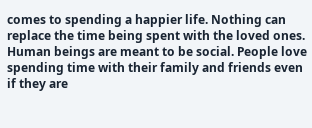comes to spending a happier life. Nothing can replace the time being spent with the loved ones. Human beings are meant to be social. People love spending time with their family and friends even if they are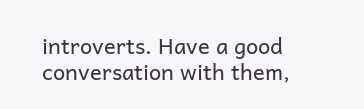introverts. Have a good conversation with them,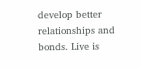develop better relationships and bonds. Live is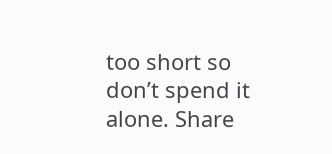too short so don’t spend it alone. Share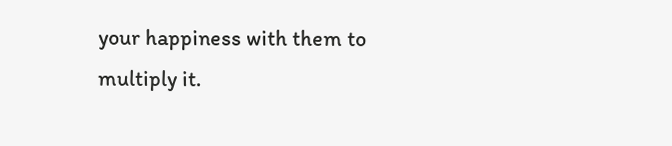your happiness with them to multiply it.